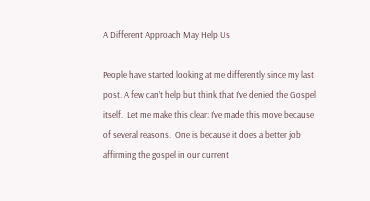A Different Approach May Help Us

People have started looking at me differently since my last post. A few can’t help but think that I’ve denied the Gospel itself.  Let me make this clear: I’ve made this move because of several reasons.  One is because it does a better job affirming the gospel in our current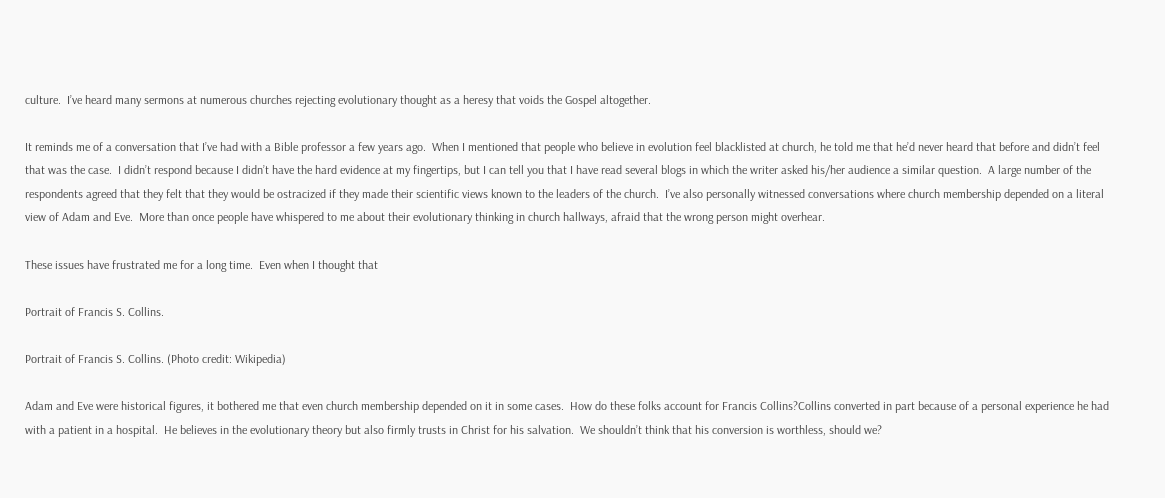culture.  I’ve heard many sermons at numerous churches rejecting evolutionary thought as a heresy that voids the Gospel altogether.

It reminds me of a conversation that I’ve had with a Bible professor a few years ago.  When I mentioned that people who believe in evolution feel blacklisted at church, he told me that he’d never heard that before and didn’t feel that was the case.  I didn’t respond because I didn’t have the hard evidence at my fingertips, but I can tell you that I have read several blogs in which the writer asked his/her audience a similar question.  A large number of the respondents agreed that they felt that they would be ostracized if they made their scientific views known to the leaders of the church.  I’ve also personally witnessed conversations where church membership depended on a literal view of Adam and Eve.  More than once people have whispered to me about their evolutionary thinking in church hallways, afraid that the wrong person might overhear.

These issues have frustrated me for a long time.  Even when I thought that

Portrait of Francis S. Collins.

Portrait of Francis S. Collins. (Photo credit: Wikipedia)

Adam and Eve were historical figures, it bothered me that even church membership depended on it in some cases.  How do these folks account for Francis Collins?Collins converted in part because of a personal experience he had with a patient in a hospital.  He believes in the evolutionary theory but also firmly trusts in Christ for his salvation.  We shouldn’t think that his conversion is worthless, should we?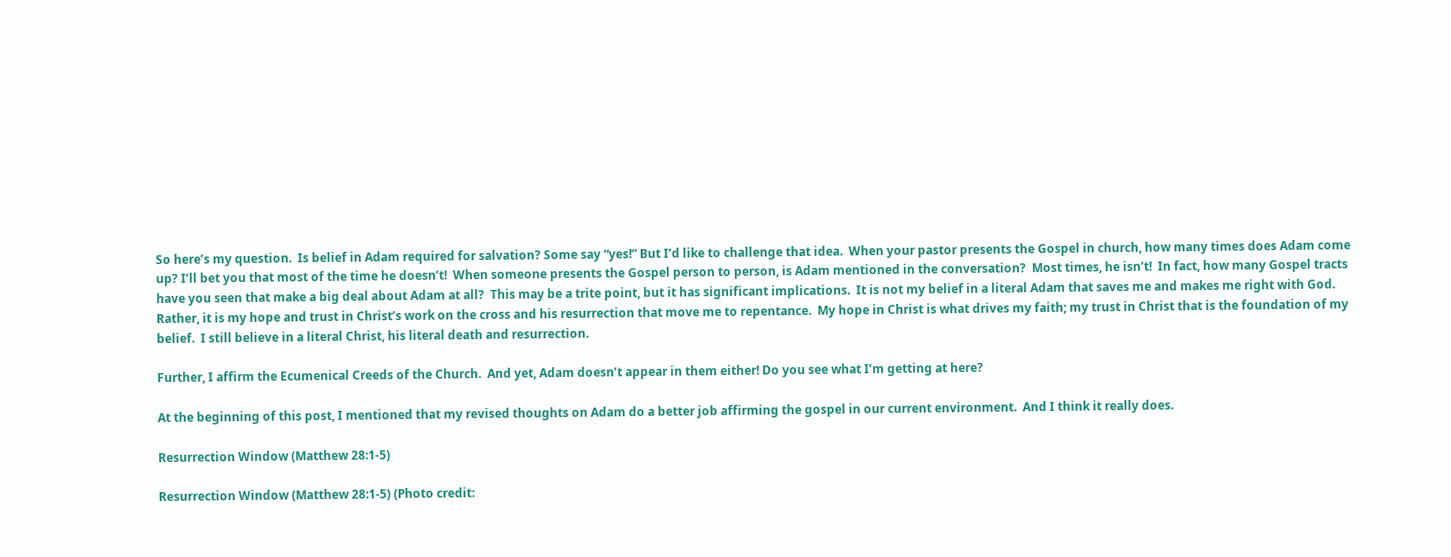So here’s my question.  Is belief in Adam required for salvation? Some say “yes!” But I’d like to challenge that idea.  When your pastor presents the Gospel in church, how many times does Adam come up? I’ll bet you that most of the time he doesn’t!  When someone presents the Gospel person to person, is Adam mentioned in the conversation?  Most times, he isn’t!  In fact, how many Gospel tracts have you seen that make a big deal about Adam at all?  This may be a trite point, but it has significant implications.  It is not my belief in a literal Adam that saves me and makes me right with God.  Rather, it is my hope and trust in Christ’s work on the cross and his resurrection that move me to repentance.  My hope in Christ is what drives my faith; my trust in Christ that is the foundation of my belief.  I still believe in a literal Christ, his literal death and resurrection.

Further, I affirm the Ecumenical Creeds of the Church.  And yet, Adam doesn’t appear in them either! Do you see what I’m getting at here?

At the beginning of this post, I mentioned that my revised thoughts on Adam do a better job affirming the gospel in our current environment.  And I think it really does.

Resurrection Window (Matthew 28:1-5)

Resurrection Window (Matthew 28:1-5) (Photo credit: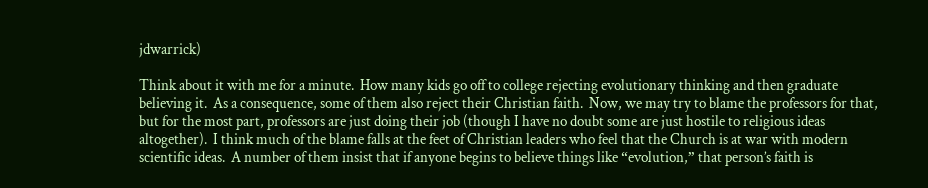jdwarrick)

Think about it with me for a minute.  How many kids go off to college rejecting evolutionary thinking and then graduate believing it.  As a consequence, some of them also reject their Christian faith.  Now, we may try to blame the professors for that, but for the most part, professors are just doing their job (though I have no doubt some are just hostile to religious ideas altogether).  I think much of the blame falls at the feet of Christian leaders who feel that the Church is at war with modern scientific ideas.  A number of them insist that if anyone begins to believe things like “evolution,” that person’s faith is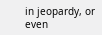in jeopardy, or even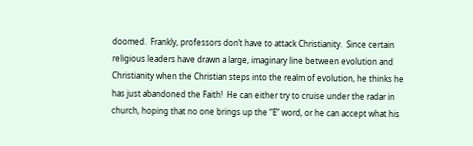doomed.  Frankly, professors don’t have to attack Christianity.  Since certain religious leaders have drawn a large, imaginary line between evolution and Christianity when the Christian steps into the realm of evolution, he thinks he has just abandoned the Faith!  He can either try to cruise under the radar in church, hoping that no one brings up the “E” word, or he can accept what his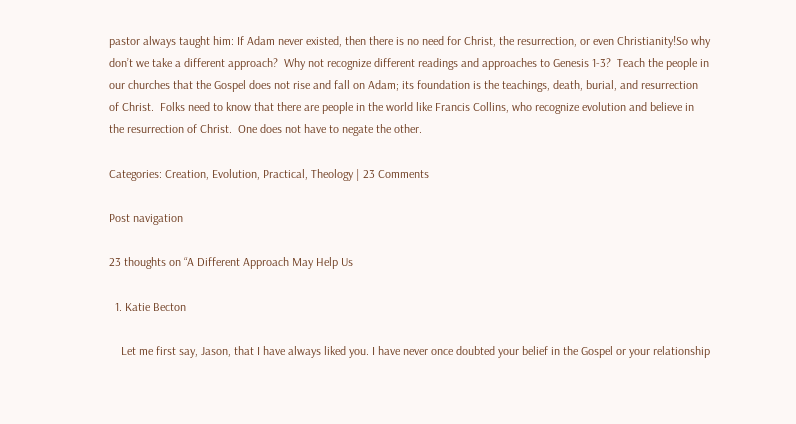pastor always taught him: If Adam never existed, then there is no need for Christ, the resurrection, or even Christianity!So why don’t we take a different approach?  Why not recognize different readings and approaches to Genesis 1-3?  Teach the people in our churches that the Gospel does not rise and fall on Adam; its foundation is the teachings, death, burial, and resurrection of Christ.  Folks need to know that there are people in the world like Francis Collins, who recognize evolution and believe in the resurrection of Christ.  One does not have to negate the other.

Categories: Creation, Evolution, Practical, Theology | 23 Comments

Post navigation

23 thoughts on “A Different Approach May Help Us

  1. Katie Becton

    Let me first say, Jason, that I have always liked you. I have never once doubted your belief in the Gospel or your relationship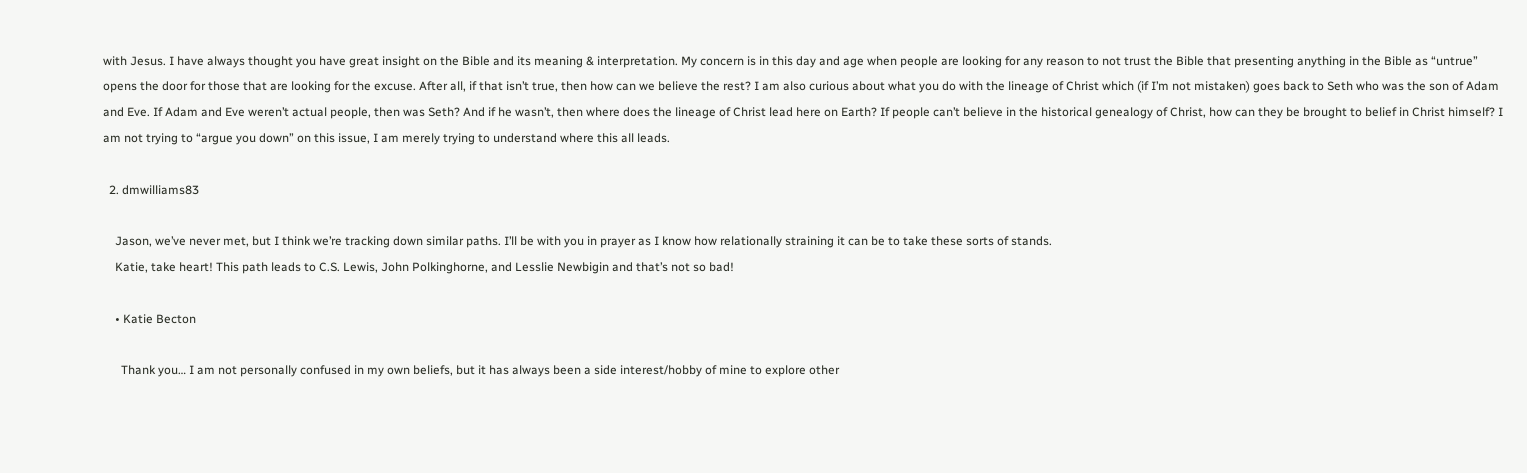with Jesus. I have always thought you have great insight on the Bible and its meaning & interpretation. My concern is in this day and age when people are looking for any reason to not trust the Bible that presenting anything in the Bible as “untrue” opens the door for those that are looking for the excuse. After all, if that isn’t true, then how can we believe the rest? I am also curious about what you do with the lineage of Christ which (if I’m not mistaken) goes back to Seth who was the son of Adam and Eve. If Adam and Eve weren’t actual people, then was Seth? And if he wasn’t, then where does the lineage of Christ lead here on Earth? If people can’t believe in the historical genealogy of Christ, how can they be brought to belief in Christ himself? I am not trying to “argue you down” on this issue, I am merely trying to understand where this all leads.

  2. dmwilliams83

    Jason, we’ve never met, but I think we’re tracking down similar paths. I’ll be with you in prayer as I know how relationally straining it can be to take these sorts of stands.
    Katie, take heart! This path leads to C.S. Lewis, John Polkinghorne, and Lesslie Newbigin and that’s not so bad!

    • Katie Becton

      Thank you… I am not personally confused in my own beliefs, but it has always been a side interest/hobby of mine to explore other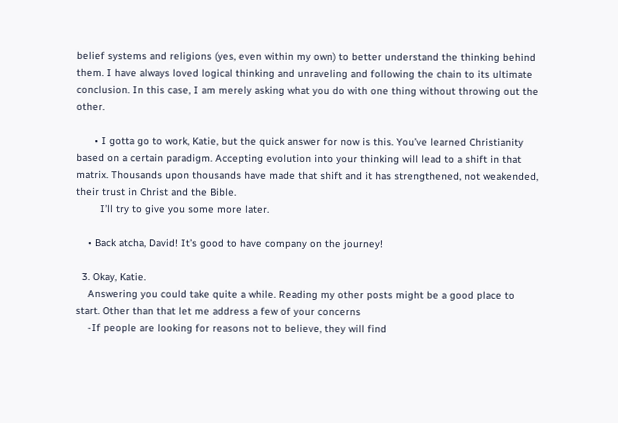belief systems and religions (yes, even within my own) to better understand the thinking behind them. I have always loved logical thinking and unraveling and following the chain to its ultimate conclusion. In this case, I am merely asking what you do with one thing without throwing out the other.

      • I gotta go to work, Katie, but the quick answer for now is this. You’ve learned Christianity based on a certain paradigm. Accepting evolution into your thinking will lead to a shift in that matrix. Thousands upon thousands have made that shift and it has strengthened, not weakended, their trust in Christ and the Bible.
        I’ll try to give you some more later.

    • Back atcha, David! It’s good to have company on the journey!

  3. Okay, Katie.
    Answering you could take quite a while. Reading my other posts might be a good place to start. Other than that let me address a few of your concerns
    -If people are looking for reasons not to believe, they will find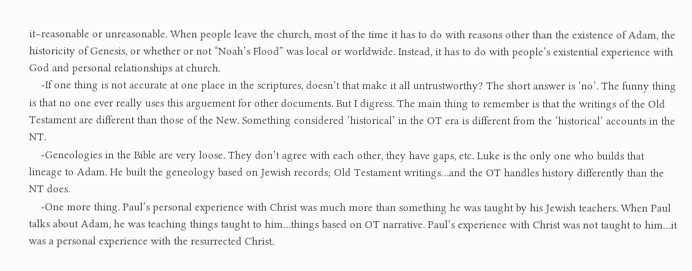it–reasonable or unreasonable. When people leave the church, most of the time it has to do with reasons other than the existence of Adam, the historicity of Genesis, or whether or not “Noah’s Flood” was local or worldwide. Instead, it has to do with people’s existential experience with God and personal relationships at church.
    -If one thing is not accurate at one place in the scriptures, doesn’t that make it all untrustworthy? The short answer is ‘no’. The funny thing is that no one ever really uses this arguement for other documents. But I digress. The main thing to remember is that the writings of the Old Testament are different than those of the New. Something considered ‘historical’ in the OT era is different from the ‘historical’ accounts in the NT.
    -Geneologies in the Bible are very loose. They don’t agree with each other, they have gaps, etc. Luke is the only one who builds that lineage to Adam. He built the geneology based on Jewish records; Old Testament writings…and the OT handles history differently than the NT does.
    -One more thing. Paul’s personal experience with Christ was much more than something he was taught by his Jewish teachers. When Paul talks about Adam, he was teaching things taught to him…things based on OT narrative. Paul’s experience with Christ was not taught to him…it was a personal experience with the resurrected Christ.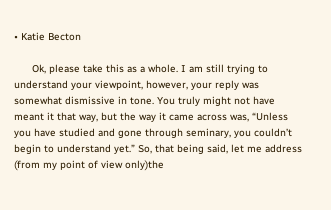• Katie Becton

      Ok, please take this as a whole. I am still trying to understand your viewpoint, however, your reply was somewhat dismissive in tone. You truly might not have meant it that way, but the way it came across was, “Unless you have studied and gone through seminary, you couldn’t begin to understand yet.” So, that being said, let me address (from my point of view only)the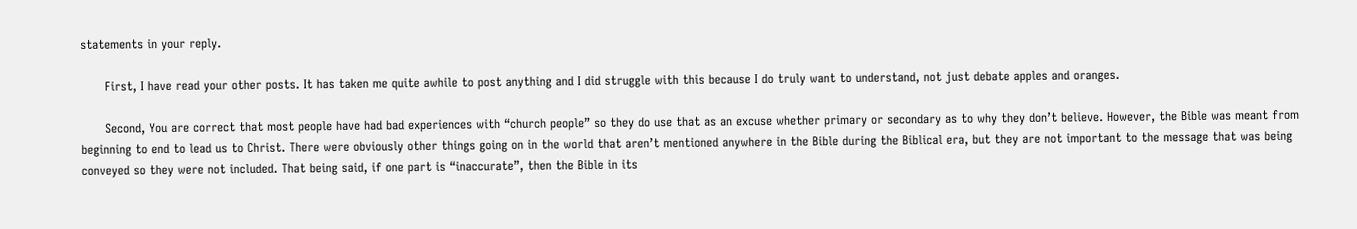statements in your reply.

      First, I have read your other posts. It has taken me quite awhile to post anything and I did struggle with this because I do truly want to understand, not just debate apples and oranges.

      Second, You are correct that most people have had bad experiences with “church people” so they do use that as an excuse whether primary or secondary as to why they don’t believe. However, the Bible was meant from beginning to end to lead us to Christ. There were obviously other things going on in the world that aren’t mentioned anywhere in the Bible during the Biblical era, but they are not important to the message that was being conveyed so they were not included. That being said, if one part is “inaccurate”, then the Bible in its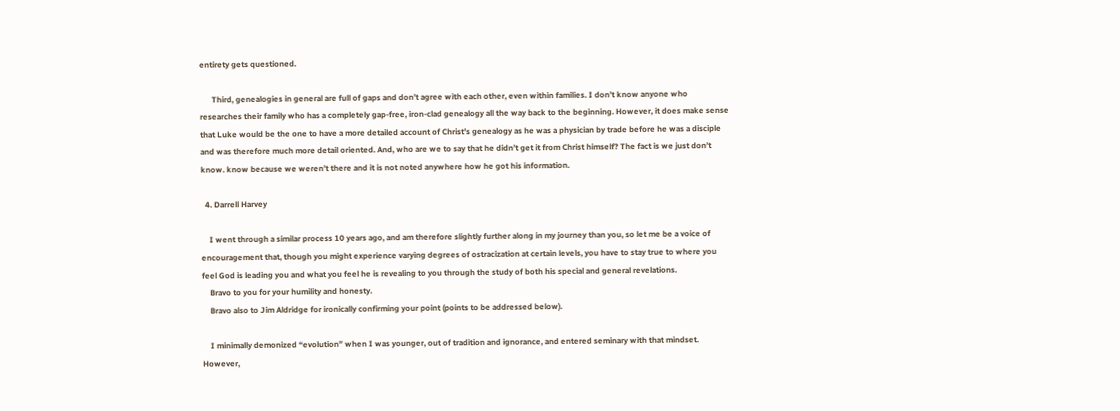entirety gets questioned.

      Third, genealogies in general are full of gaps and don’t agree with each other, even within families. I don’t know anyone who researches their family who has a completely gap-free, iron-clad genealogy all the way back to the beginning. However, it does make sense that Luke would be the one to have a more detailed account of Christ’s genealogy as he was a physician by trade before he was a disciple and was therefore much more detail oriented. And, who are we to say that he didn’t get it from Christ himself? The fact is we just don’t know. know because we weren’t there and it is not noted anywhere how he got his information.

  4. Darrell Harvey

    I went through a similar process 10 years ago, and am therefore slightly further along in my journey than you, so let me be a voice of encouragement that, though you might experience varying degrees of ostracization at certain levels, you have to stay true to where you feel God is leading you and what you feel he is revealing to you through the study of both his special and general revelations.
    Bravo to you for your humility and honesty.
    Bravo also to Jim Aldridge for ironically confirming your point (points to be addressed below).

    I minimally demonized “evolution” when I was younger, out of tradition and ignorance, and entered seminary with that mindset. However,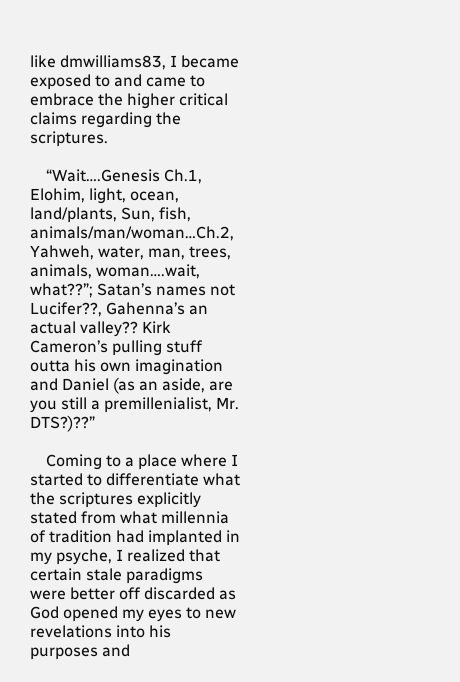like dmwilliams83, I became exposed to and came to embrace the higher critical claims regarding the scriptures.

    “Wait….Genesis Ch.1, Elohim, light, ocean, land/plants, Sun, fish, animals/man/woman…Ch.2, Yahweh, water, man, trees, animals, woman….wait, what??”; Satan’s names not Lucifer??, Gahenna’s an actual valley?? Kirk Cameron’s pulling stuff outta his own imagination and Daniel (as an aside, are you still a premillenialist, Mr. DTS?)??”

    Coming to a place where I started to differentiate what the scriptures explicitly stated from what millennia of tradition had implanted in my psyche, I realized that certain stale paradigms were better off discarded as God opened my eyes to new revelations into his purposes and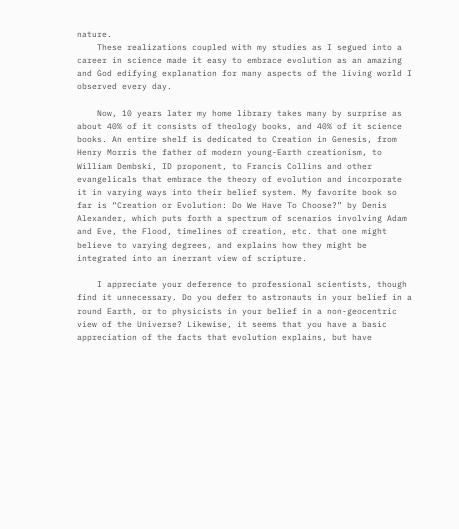nature.
    These realizations coupled with my studies as I segued into a career in science made it easy to embrace evolution as an amazing and God edifying explanation for many aspects of the living world I observed every day.

    Now, 10 years later my home library takes many by surprise as about 40% of it consists of theology books, and 40% of it science books. An entire shelf is dedicated to Creation in Genesis, from Henry Morris the father of modern young-Earth creationism, to William Dembski, ID proponent, to Francis Collins and other evangelicals that embrace the theory of evolution and incorporate it in varying ways into their belief system. My favorite book so far is “Creation or Evolution: Do We Have To Choose?” by Denis Alexander, which puts forth a spectrum of scenarios involving Adam and Eve, the Flood, timelines of creation, etc. that one might believe to varying degrees, and explains how they might be integrated into an inerrant view of scripture.

    I appreciate your deference to professional scientists, though find it unnecessary. Do you defer to astronauts in your belief in a round Earth, or to physicists in your belief in a non-geocentric view of the Universe? Likewise, it seems that you have a basic appreciation of the facts that evolution explains, but have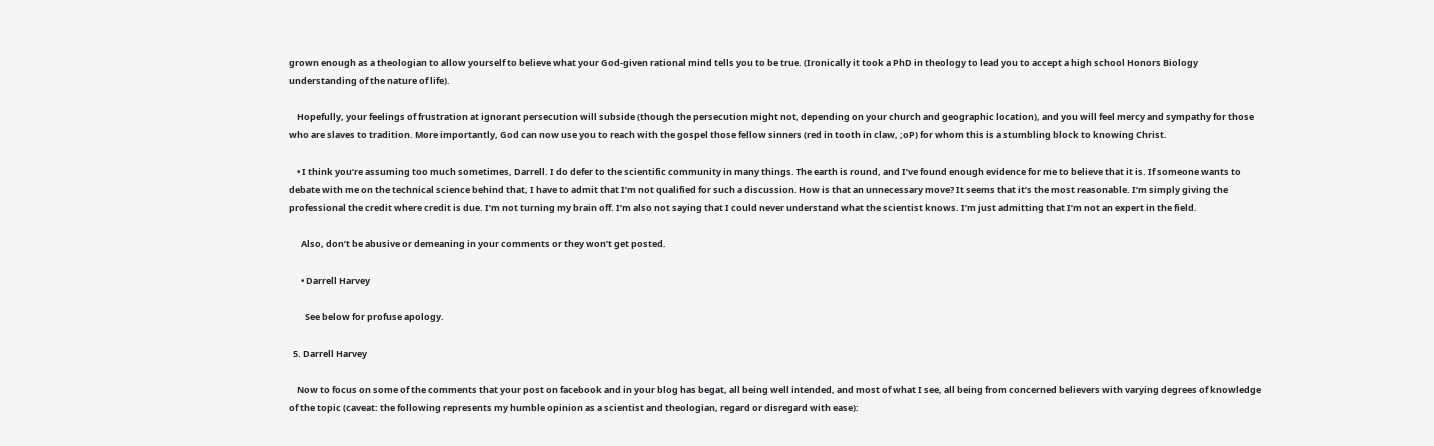grown enough as a theologian to allow yourself to believe what your God-given rational mind tells you to be true. (Ironically it took a PhD in theology to lead you to accept a high school Honors Biology understanding of the nature of life).

    Hopefully, your feelings of frustration at ignorant persecution will subside (though the persecution might not, depending on your church and geographic location), and you will feel mercy and sympathy for those who are slaves to tradition. More importantly, God can now use you to reach with the gospel those fellow sinners (red in tooth in claw, ;oP) for whom this is a stumbling block to knowing Christ.

    • I think you’re assuming too much sometimes, Darrell. I do defer to the scientific community in many things. The earth is round, and I’ve found enough evidence for me to believe that it is. If someone wants to debate with me on the technical science behind that, I have to admit that I’m not qualified for such a discussion. How is that an unnecessary move? It seems that it’s the most reasonable. I’m simply giving the professional the credit where credit is due. I’m not turning my brain off. I’m also not saying that I could never understand what the scientist knows. I’m just admitting that I’m not an expert in the field.

      Also, don’t be abusive or demeaning in your comments or they won’t get posted.

      • Darrell Harvey

        See below for profuse apology.

  5. Darrell Harvey

    Now to focus on some of the comments that your post on facebook and in your blog has begat, all being well intended, and most of what I see, all being from concerned believers with varying degrees of knowledge of the topic (caveat: the following represents my humble opinion as a scientist and theologian, regard or disregard with ease):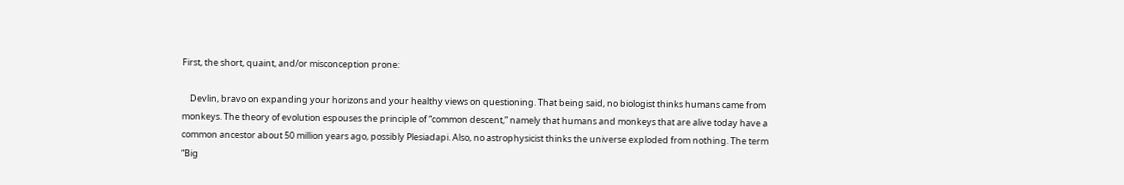First, the short, quaint, and/or misconception prone:

    Devlin, bravo on expanding your horizons and your healthy views on questioning. That being said, no biologist thinks humans came from monkeys. The theory of evolution espouses the principle of “common descent,” namely that humans and monkeys that are alive today have a common ancestor about 50 million years ago, possibly Plesiadapi. Also, no astrophysicist thinks the universe exploded from nothing. The term “Big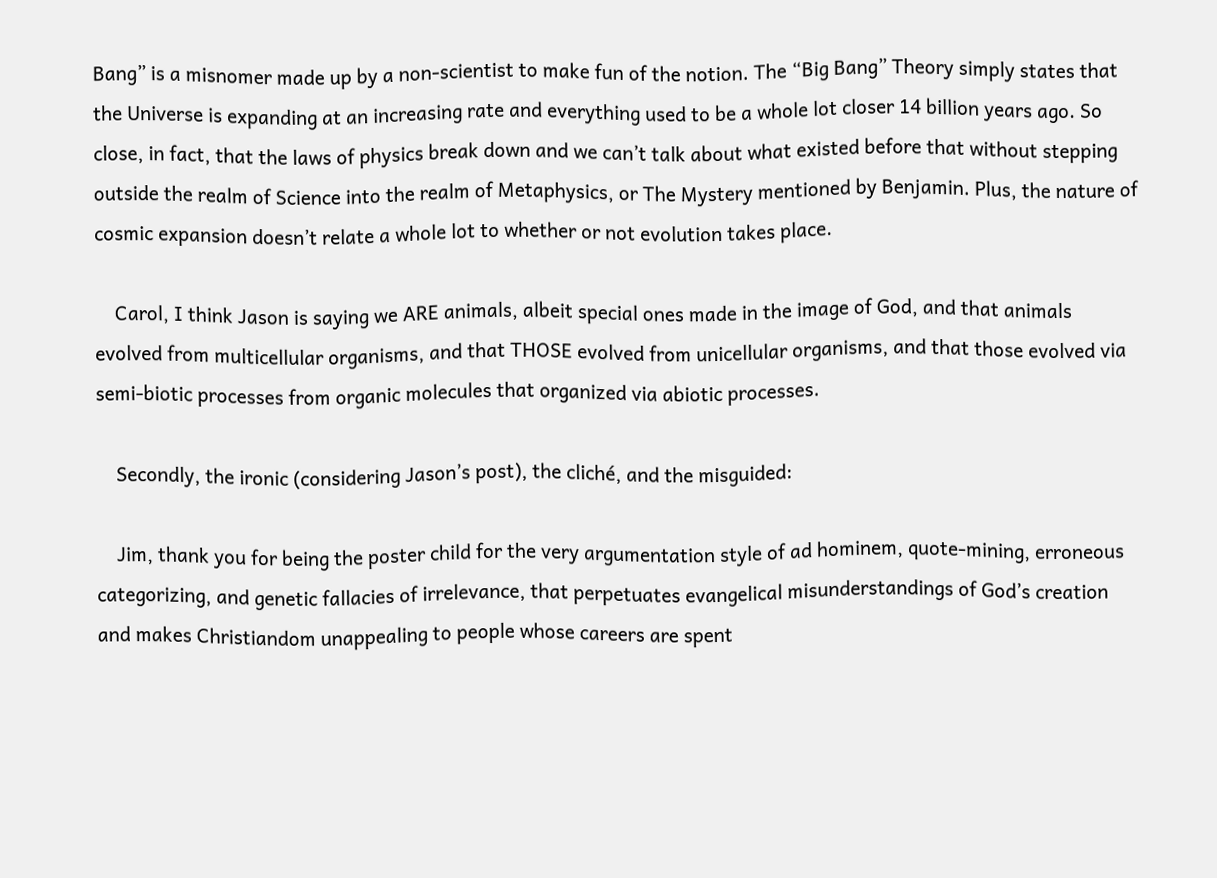Bang” is a misnomer made up by a non-scientist to make fun of the notion. The “Big Bang” Theory simply states that the Universe is expanding at an increasing rate and everything used to be a whole lot closer 14 billion years ago. So close, in fact, that the laws of physics break down and we can’t talk about what existed before that without stepping outside the realm of Science into the realm of Metaphysics, or The Mystery mentioned by Benjamin. Plus, the nature of cosmic expansion doesn’t relate a whole lot to whether or not evolution takes place.

    Carol, I think Jason is saying we ARE animals, albeit special ones made in the image of God, and that animals evolved from multicellular organisms, and that THOSE evolved from unicellular organisms, and that those evolved via semi-biotic processes from organic molecules that organized via abiotic processes.

    Secondly, the ironic (considering Jason’s post), the cliché, and the misguided:

    Jim, thank you for being the poster child for the very argumentation style of ad hominem, quote-mining, erroneous categorizing, and genetic fallacies of irrelevance, that perpetuates evangelical misunderstandings of God’s creation and makes Christiandom unappealing to people whose careers are spent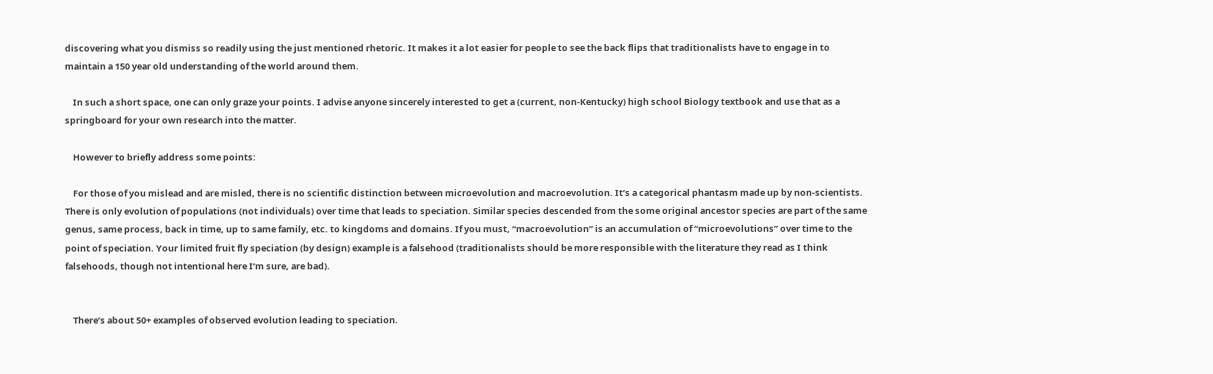discovering what you dismiss so readily using the just mentioned rhetoric. It makes it a lot easier for people to see the back flips that traditionalists have to engage in to maintain a 150 year old understanding of the world around them.

    In such a short space, one can only graze your points. I advise anyone sincerely interested to get a (current, non-Kentucky) high school Biology textbook and use that as a springboard for your own research into the matter.

    However to briefly address some points:

    For those of you mislead and are misled, there is no scientific distinction between microevolution and macroevolution. It’s a categorical phantasm made up by non-scientists. There is only evolution of populations (not individuals) over time that leads to speciation. Similar species descended from the some original ancestor species are part of the same genus, same process, back in time, up to same family, etc. to kingdoms and domains. If you must, “macroevolution” is an accumulation of “microevolutions” over time to the point of speciation. Your limited fruit fly speciation (by design) example is a falsehood (traditionalists should be more responsible with the literature they read as I think falsehoods, though not intentional here I’m sure, are bad).


    There’s about 50+ examples of observed evolution leading to speciation.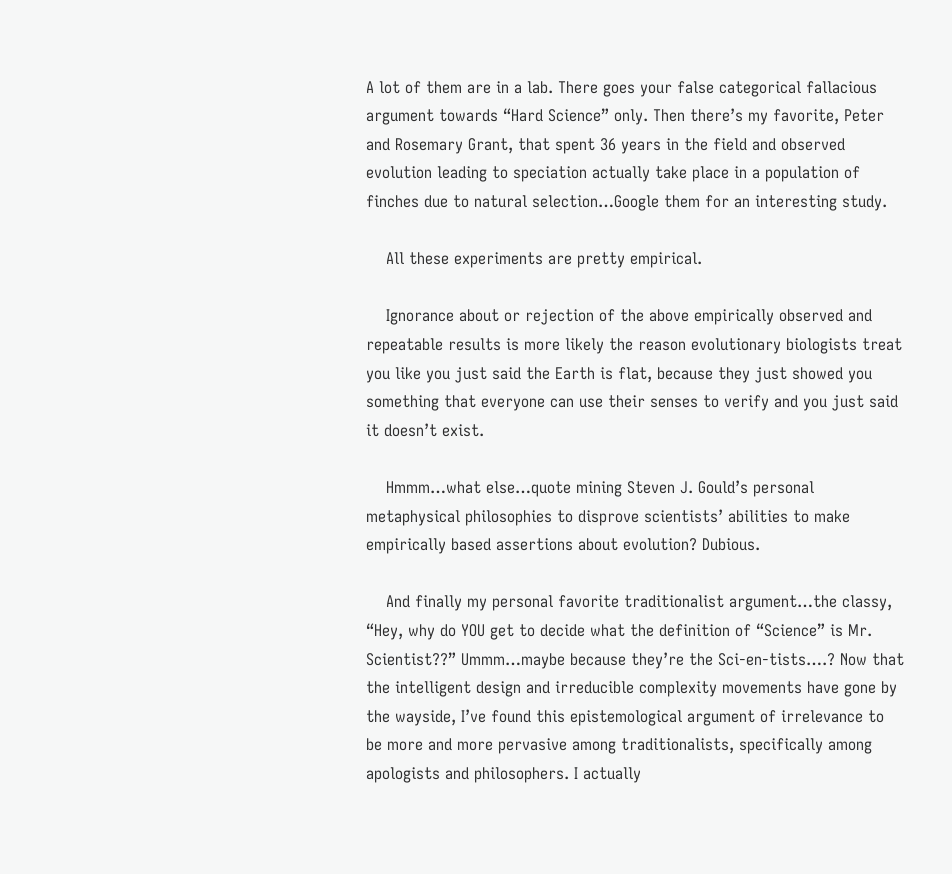A lot of them are in a lab. There goes your false categorical fallacious argument towards “Hard Science” only. Then there’s my favorite, Peter and Rosemary Grant, that spent 36 years in the field and observed evolution leading to speciation actually take place in a population of finches due to natural selection…Google them for an interesting study.

    All these experiments are pretty empirical.

    Ignorance about or rejection of the above empirically observed and repeatable results is more likely the reason evolutionary biologists treat you like you just said the Earth is flat, because they just showed you something that everyone can use their senses to verify and you just said it doesn’t exist.

    Hmmm…what else…quote mining Steven J. Gould’s personal metaphysical philosophies to disprove scientists’ abilities to make empirically based assertions about evolution? Dubious.

    And finally my personal favorite traditionalist argument…the classy, “Hey, why do YOU get to decide what the definition of “Science” is Mr. Scientist??” Ummm…maybe because they’re the Sci-en-tists….? Now that the intelligent design and irreducible complexity movements have gone by the wayside, I’ve found this epistemological argument of irrelevance to be more and more pervasive among traditionalists, specifically among apologists and philosophers. I actually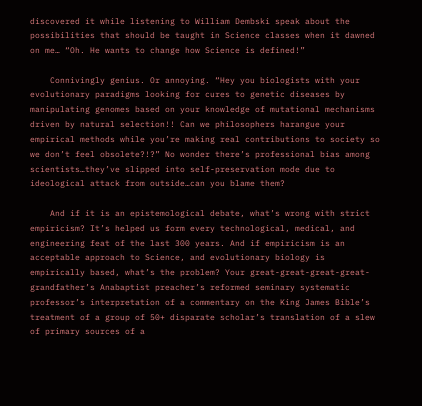discovered it while listening to William Dembski speak about the possibilities that should be taught in Science classes when it dawned on me… “Oh. He wants to change how Science is defined!”

    Connivingly genius. Or annoying. “Hey you biologists with your evolutionary paradigms looking for cures to genetic diseases by manipulating genomes based on your knowledge of mutational mechanisms driven by natural selection!! Can we philosophers harangue your empirical methods while you’re making real contributions to society so we don’t feel obsolete?!?” No wonder there’s professional bias among scientists…they’ve slipped into self-preservation mode due to ideological attack from outside…can you blame them?

    And if it is an epistemological debate, what’s wrong with strict empiricism? It’s helped us form every technological, medical, and engineering feat of the last 300 years. And if empiricism is an acceptable approach to Science, and evolutionary biology is empirically based, what’s the problem? Your great-great-great-great- grandfather’s Anabaptist preacher’s reformed seminary systematic professor’s interpretation of a commentary on the King James Bible’s treatment of a group of 50+ disparate scholar’s translation of a slew of primary sources of a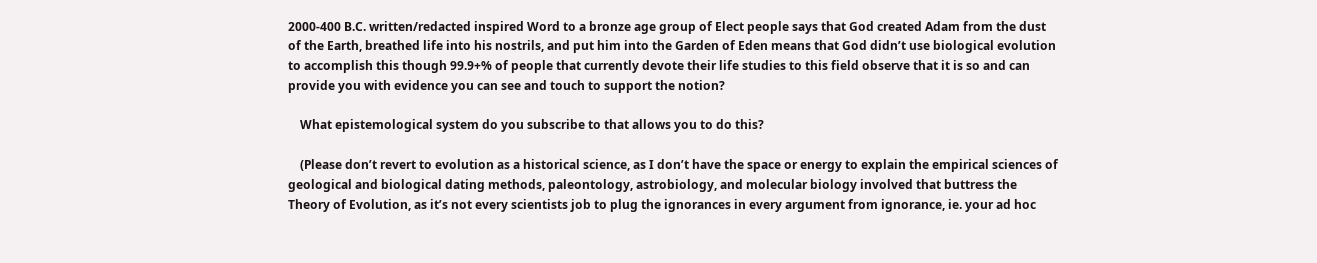2000-400 B.C. written/redacted inspired Word to a bronze age group of Elect people says that God created Adam from the dust of the Earth, breathed life into his nostrils, and put him into the Garden of Eden means that God didn’t use biological evolution to accomplish this though 99.9+% of people that currently devote their life studies to this field observe that it is so and can provide you with evidence you can see and touch to support the notion?

    What epistemological system do you subscribe to that allows you to do this?

    (Please don’t revert to evolution as a historical science, as I don’t have the space or energy to explain the empirical sciences of geological and biological dating methods, paleontology, astrobiology, and molecular biology involved that buttress the Theory of Evolution, as it’s not every scientists job to plug the ignorances in every argument from ignorance, ie. your ad hoc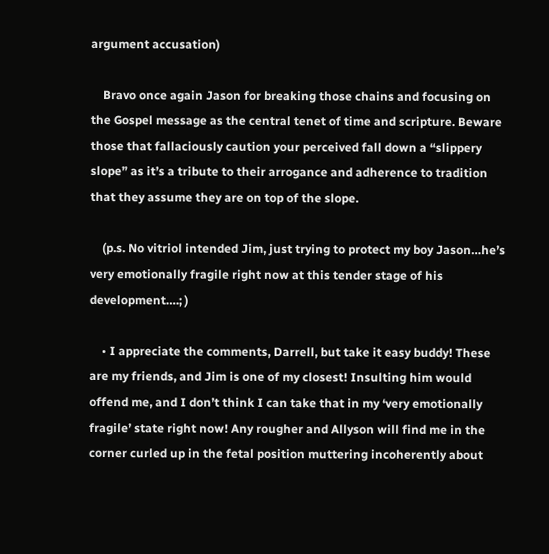argument accusation)

    Bravo once again Jason for breaking those chains and focusing on the Gospel message as the central tenet of time and scripture. Beware those that fallaciously caution your perceived fall down a “slippery slope” as it’s a tribute to their arrogance and adherence to tradition that they assume they are on top of the slope.

    (p.s. No vitriol intended Jim, just trying to protect my boy Jason…he’s very emotionally fragile right now at this tender stage of his development….; )

    • I appreciate the comments, Darrell, but take it easy buddy! These are my friends, and Jim is one of my closest! Insulting him would offend me, and I don’t think I can take that in my ‘very emotionally fragile’ state right now! Any rougher and Allyson will find me in the corner curled up in the fetal position muttering incoherently about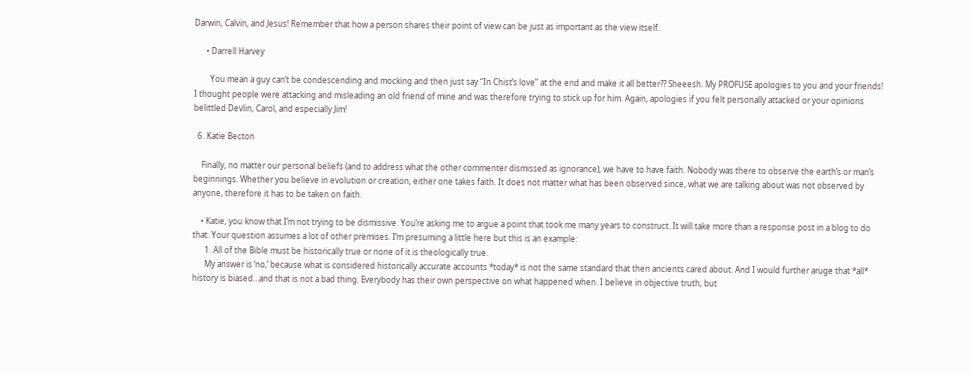Darwin, Calvin, and Jesus! Remember that how a person shares their point of view can be just as important as the view itself.

      • Darrell Harvey

        You mean a guy can’t be condescending and mocking and then just say “In Chist’s love” at the end and make it all better?? Sheeesh. My PROFUSE apologies to you and your friends! I thought people were attacking and misleading an old friend of mine and was therefore trying to stick up for him. Again, apologies if you felt personally attacked or your opinions belittled Devlin, Carol, and especially Jim!

  6. Katie Becton

    Finally, no matter our personal beliefs (and to address what the other commenter dismissed as ignorance), we have to have faith. Nobody was there to observe the earth’s or man’s beginnings. Whether you believe in evolution or creation, either one takes faith. It does not matter what has been observed since, what we are talking about was not observed by anyone, therefore it has to be taken on faith.

    • Katie, you know that I’m not trying to be dismissive. You’re asking me to argue a point that took me many years to construct. It will take more than a response post in a blog to do that. Your question assumes a lot of other premises. I’m presuming a little here but this is an example:
      1. All of the Bible must be historically true or none of it is theologically true.
      My answer is ‘no,’ because what is considered historically accurate accounts *today* is not the same standard that then ancients cared about. And I would further aruge that *all* history is biased…and that is not a bad thing. Everybody has their own perspective on what happened when. I believe in objective truth, but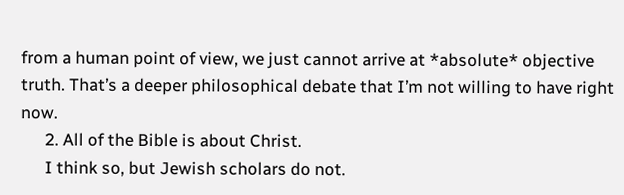from a human point of view, we just cannot arrive at *absolute* objective truth. That’s a deeper philosophical debate that I’m not willing to have right now.
      2. All of the Bible is about Christ.
      I think so, but Jewish scholars do not.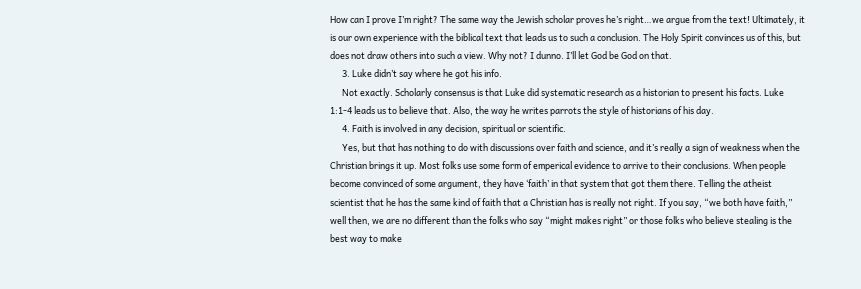How can I prove I’m right? The same way the Jewish scholar proves he’s right…we argue from the text! Ultimately, it is our own experience with the biblical text that leads us to such a conclusion. The Holy Spirit convinces us of this, but does not draw others into such a view. Why not? I dunno. I’ll let God be God on that.
      3. Luke didn’t say where he got his info.
      Not exactly. Scholarly consensus is that Luke did systematic research as a historian to present his facts. Luke 1:1-4 leads us to believe that. Also, the way he writes parrots the style of historians of his day.
      4. Faith is involved in any decision, spiritual or scientific.
      Yes, but that has nothing to do with discussions over faith and science, and it’s really a sign of weakness when the Christian brings it up. Most folks use some form of emperical evidence to arrive to their conclusions. When people become convinced of some argument, they have ‘faith’ in that system that got them there. Telling the atheist scientist that he has the same kind of faith that a Christian has is really not right. If you say, “we both have faith,” well then, we are no different than the folks who say “might makes right” or those folks who believe stealing is the best way to make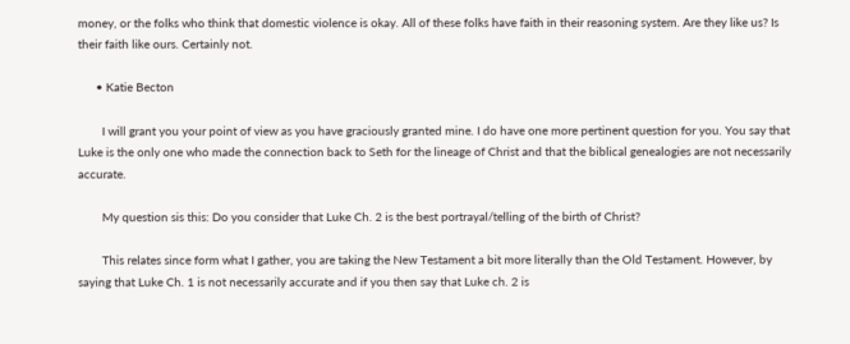money, or the folks who think that domestic violence is okay. All of these folks have faith in their reasoning system. Are they like us? Is their faith like ours. Certainly not.

      • Katie Becton

        I will grant you your point of view as you have graciously granted mine. I do have one more pertinent question for you. You say that Luke is the only one who made the connection back to Seth for the lineage of Christ and that the biblical genealogies are not necessarily accurate.

        My question sis this: Do you consider that Luke Ch. 2 is the best portrayal/telling of the birth of Christ?

        This relates since form what I gather, you are taking the New Testament a bit more literally than the Old Testament. However, by saying that Luke Ch. 1 is not necessarily accurate and if you then say that Luke ch. 2 is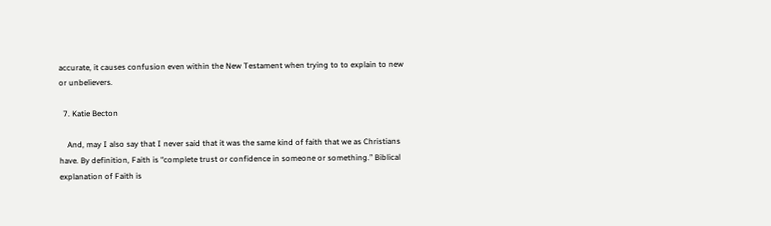accurate, it causes confusion even within the New Testament when trying to to explain to new or unbelievers.

  7. Katie Becton

    And, may I also say that I never said that it was the same kind of faith that we as Christians have. By definition, Faith is “complete trust or confidence in someone or something.” Biblical explanation of Faith is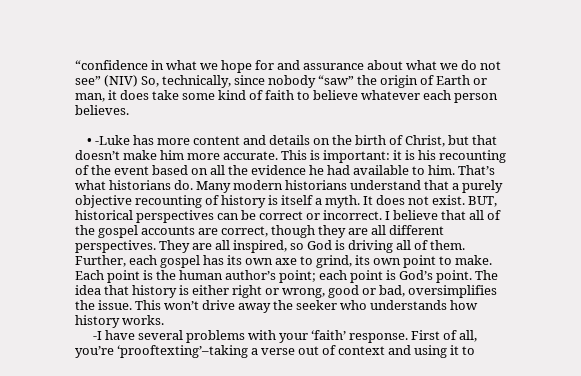“confidence in what we hope for and assurance about what we do not see” (NIV) So, technically, since nobody “saw” the origin of Earth or man, it does take some kind of faith to believe whatever each person believes.

    • -Luke has more content and details on the birth of Christ, but that doesn’t make him more accurate. This is important: it is his recounting of the event based on all the evidence he had available to him. That’s what historians do. Many modern historians understand that a purely objective recounting of history is itself a myth. It does not exist. BUT, historical perspectives can be correct or incorrect. I believe that all of the gospel accounts are correct, though they are all different perspectives. They are all inspired, so God is driving all of them. Further, each gospel has its own axe to grind, its own point to make. Each point is the human author’s point; each point is God’s point. The idea that history is either right or wrong, good or bad, oversimplifies the issue. This won’t drive away the seeker who understands how history works.
      -I have several problems with your ‘faith’ response. First of all, you’re ‘prooftexting’–taking a verse out of context and using it to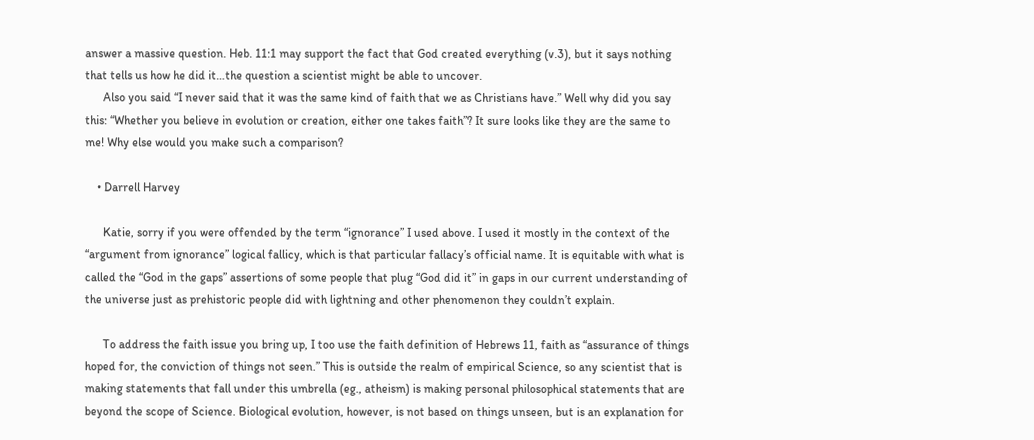answer a massive question. Heb. 11:1 may support the fact that God created everything (v.3), but it says nothing that tells us how he did it…the question a scientist might be able to uncover.
      Also you said “I never said that it was the same kind of faith that we as Christians have.” Well why did you say this: “Whether you believe in evolution or creation, either one takes faith”? It sure looks like they are the same to me! Why else would you make such a comparison?

    • Darrell Harvey

      Katie, sorry if you were offended by the term “ignorance” I used above. I used it mostly in the context of the “argument from ignorance” logical fallicy, which is that particular fallacy’s official name. It is equitable with what is called the “God in the gaps” assertions of some people that plug “God did it” in gaps in our current understanding of the universe just as prehistoric people did with lightning and other phenomenon they couldn’t explain.

      To address the faith issue you bring up, I too use the faith definition of Hebrews 11, faith as “assurance of things hoped for, the conviction of things not seen.” This is outside the realm of empirical Science, so any scientist that is making statements that fall under this umbrella (eg., atheism) is making personal philosophical statements that are beyond the scope of Science. Biological evolution, however, is not based on things unseen, but is an explanation for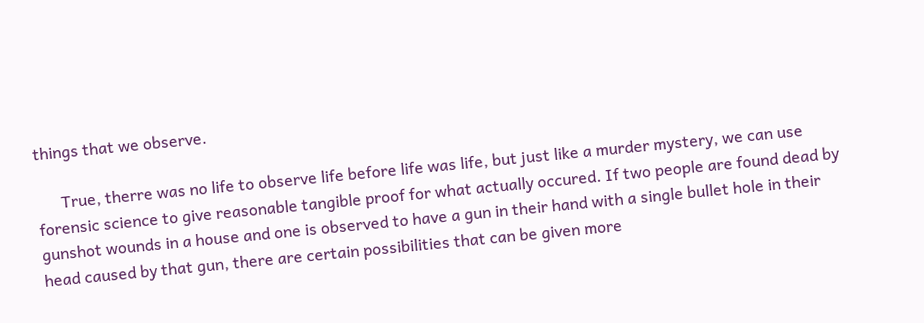things that we observe.

      True, therre was no life to observe life before life was life, but just like a murder mystery, we can use forensic science to give reasonable tangible proof for what actually occured. If two people are found dead by gunshot wounds in a house and one is observed to have a gun in their hand with a single bullet hole in their head caused by that gun, there are certain possibilities that can be given more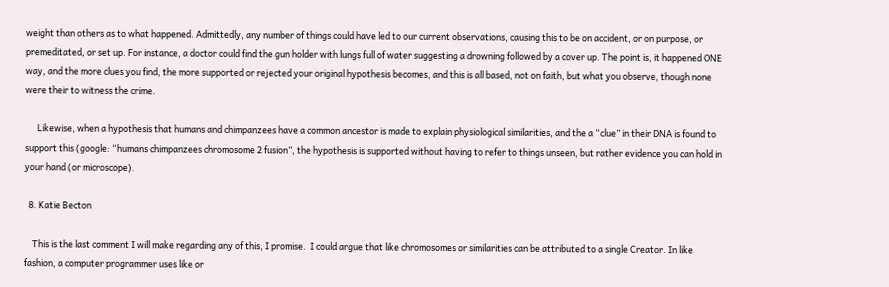weight than others as to what happened. Admittedly, any number of things could have led to our current observations, causing this to be on accident, or on purpose, or premeditated, or set up. For instance, a doctor could find the gun holder with lungs full of water suggesting a drowning followed by a cover up. The point is, it happened ONE way, and the more clues you find, the more supported or rejected your original hypothesis becomes, and this is all based, not on faith, but what you observe, though none were their to witness the crime.

      Likewise, when a hypothesis that humans and chimpanzees have a common ancestor is made to explain physiological similarities, and the a “clue” in their DNA is found to support this (google: “humans chimpanzees chromosome 2 fusion”, the hypothesis is supported without having to refer to things unseen, but rather evidence you can hold in your hand (or microscope).

  8. Katie Becton

    This is the last comment I will make regarding any of this, I promise.  I could argue that like chromosomes or similarities can be attributed to a single Creator. In like fashion, a computer programmer uses like or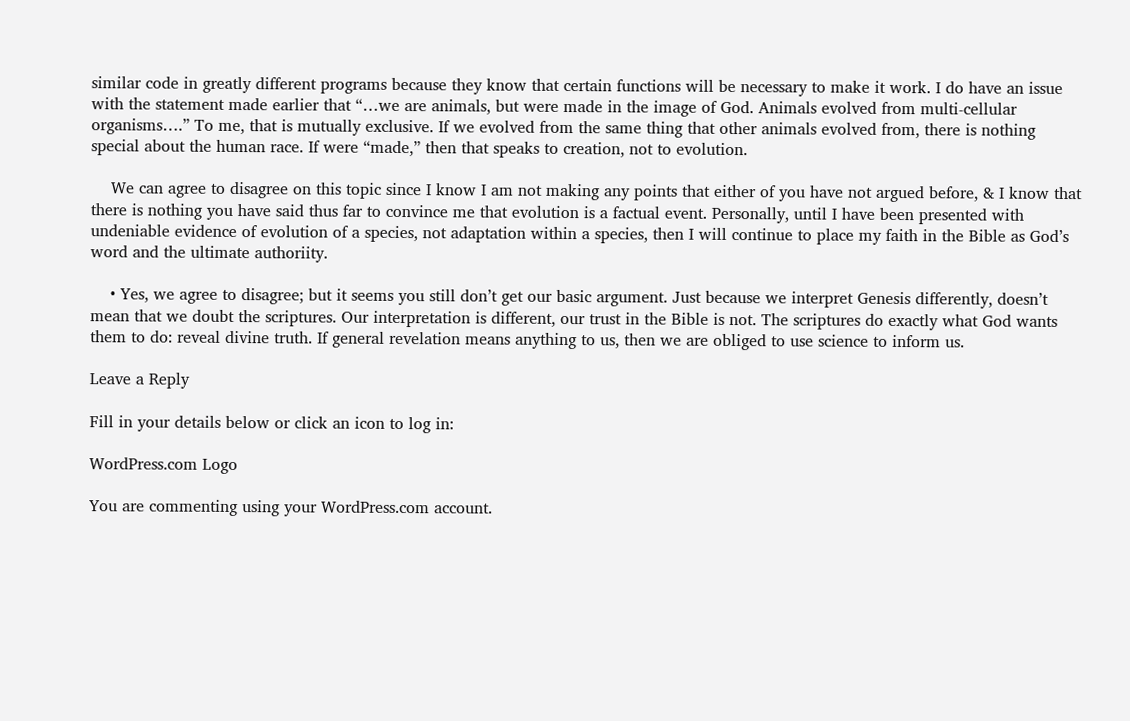similar code in greatly different programs because they know that certain functions will be necessary to make it work. I do have an issue with the statement made earlier that “…we are animals, but were made in the image of God. Animals evolved from multi-cellular organisms….” To me, that is mutually exclusive. If we evolved from the same thing that other animals evolved from, there is nothing special about the human race. If were “made,” then that speaks to creation, not to evolution.

    We can agree to disagree on this topic since I know I am not making any points that either of you have not argued before, & I know that there is nothing you have said thus far to convince me that evolution is a factual event. Personally, until I have been presented with undeniable evidence of evolution of a species, not adaptation within a species, then I will continue to place my faith in the Bible as God’s word and the ultimate authoriity.

    • Yes, we agree to disagree; but it seems you still don’t get our basic argument. Just because we interpret Genesis differently, doesn’t mean that we doubt the scriptures. Our interpretation is different, our trust in the Bible is not. The scriptures do exactly what God wants them to do: reveal divine truth. If general revelation means anything to us, then we are obliged to use science to inform us.

Leave a Reply

Fill in your details below or click an icon to log in:

WordPress.com Logo

You are commenting using your WordPress.com account.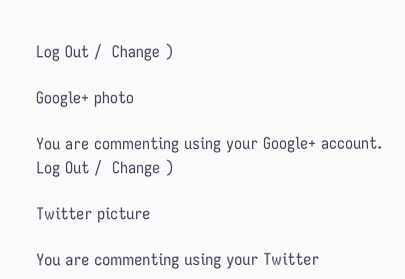Log Out /  Change )

Google+ photo

You are commenting using your Google+ account. Log Out /  Change )

Twitter picture

You are commenting using your Twitter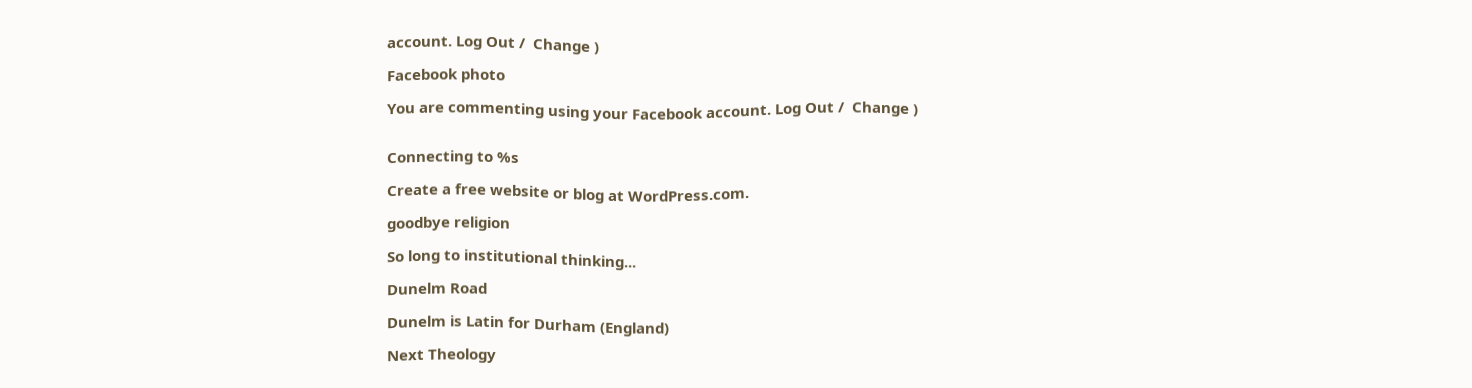account. Log Out /  Change )

Facebook photo

You are commenting using your Facebook account. Log Out /  Change )


Connecting to %s

Create a free website or blog at WordPress.com.

goodbye religion

So long to institutional thinking...

Dunelm Road

Dunelm is Latin for Durham (England)

Next Theology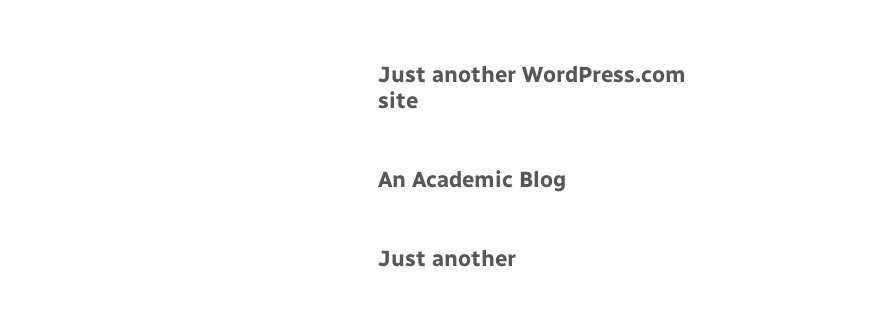Just another WordPress.com site


An Academic Blog


Just another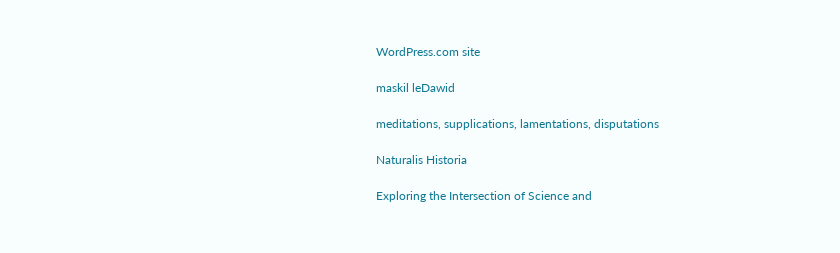WordPress.com site

maskil leDawid

meditations, supplications, lamentations, disputations

Naturalis Historia

Exploring the Intersection of Science and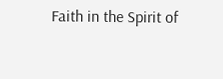Faith in the Spirit of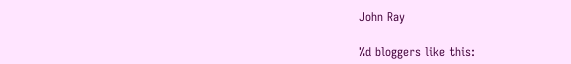John Ray

%d bloggers like this: